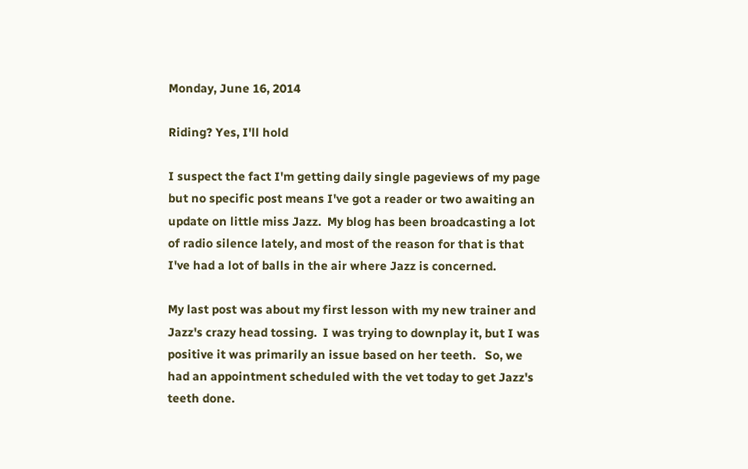Monday, June 16, 2014

Riding? Yes, I'll hold

I suspect the fact I'm getting daily single pageviews of my page but no specific post means I've got a reader or two awaiting an update on little miss Jazz.  My blog has been broadcasting a lot of radio silence lately, and most of the reason for that is that I've had a lot of balls in the air where Jazz is concerned.

My last post was about my first lesson with my new trainer and Jazz's crazy head tossing.  I was trying to downplay it, but I was positive it was primarily an issue based on her teeth.   So, we had an appointment scheduled with the vet today to get Jazz's teeth done.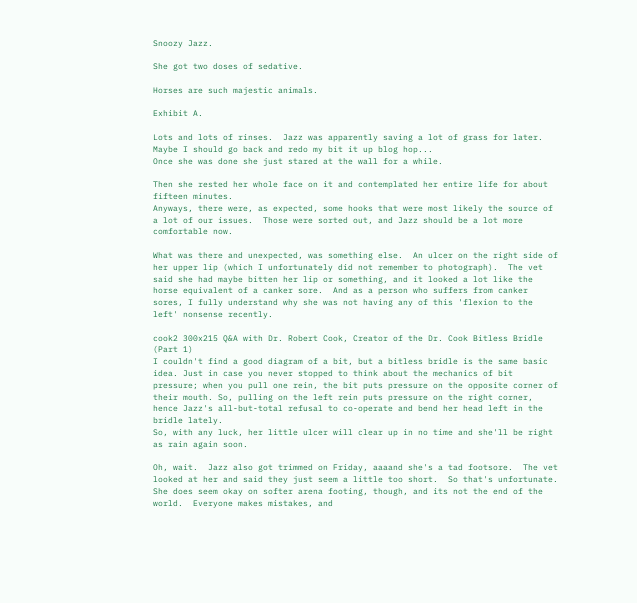Snoozy Jazz.

She got two doses of sedative.

Horses are such majestic animals.

Exhibit A.

Lots and lots of rinses.  Jazz was apparently saving a lot of grass for later.
Maybe I should go back and redo my bit it up blog hop...
Once she was done she just stared at the wall for a while.

Then she rested her whole face on it and contemplated her entire life for about fifteen minutes.
Anyways, there were, as expected, some hooks that were most likely the source of a lot of our issues.  Those were sorted out, and Jazz should be a lot more comfortable now.

What was there and unexpected, was something else.  An ulcer on the right side of her upper lip (which I unfortunately did not remember to photograph).  The vet said she had maybe bitten her lip or something, and it looked a lot like the horse equivalent of a canker sore.  And as a person who suffers from canker sores, I fully understand why she was not having any of this 'flexion to the left' nonsense recently.

cook2 300x215 Q&A with Dr. Robert Cook, Creator of the Dr. Cook Bitless Bridle (Part 1)
I couldn't find a good diagram of a bit, but a bitless bridle is the same basic idea. Just in case you never stopped to think about the mechanics of bit pressure; when you pull one rein, the bit puts pressure on the opposite corner of their mouth. So, pulling on the left rein puts pressure on the right corner, hence Jazz's all-but-total refusal to co-operate and bend her head left in the bridle lately.
So, with any luck, her little ulcer will clear up in no time and she'll be right as rain again soon.

Oh, wait.  Jazz also got trimmed on Friday, aaaand she's a tad footsore.  The vet looked at her and said they just seem a little too short.  So that's unfortunate.  She does seem okay on softer arena footing, though, and its not the end of the world.  Everyone makes mistakes, and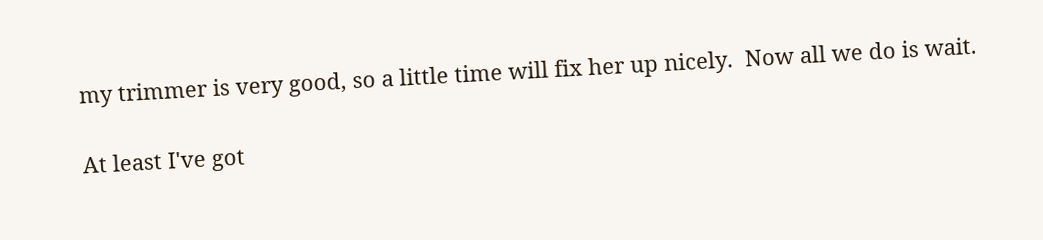my trimmer is very good, so a little time will fix her up nicely.  Now all we do is wait.

At least I've got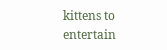kittens to entertain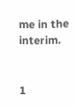me in the interim.


1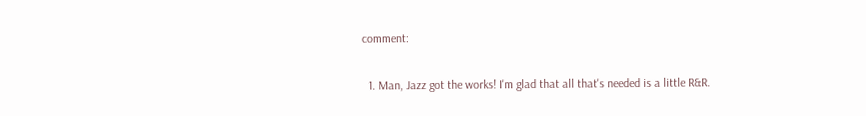comment:

  1. Man, Jazz got the works! I'm glad that all that's needed is a little R&R.